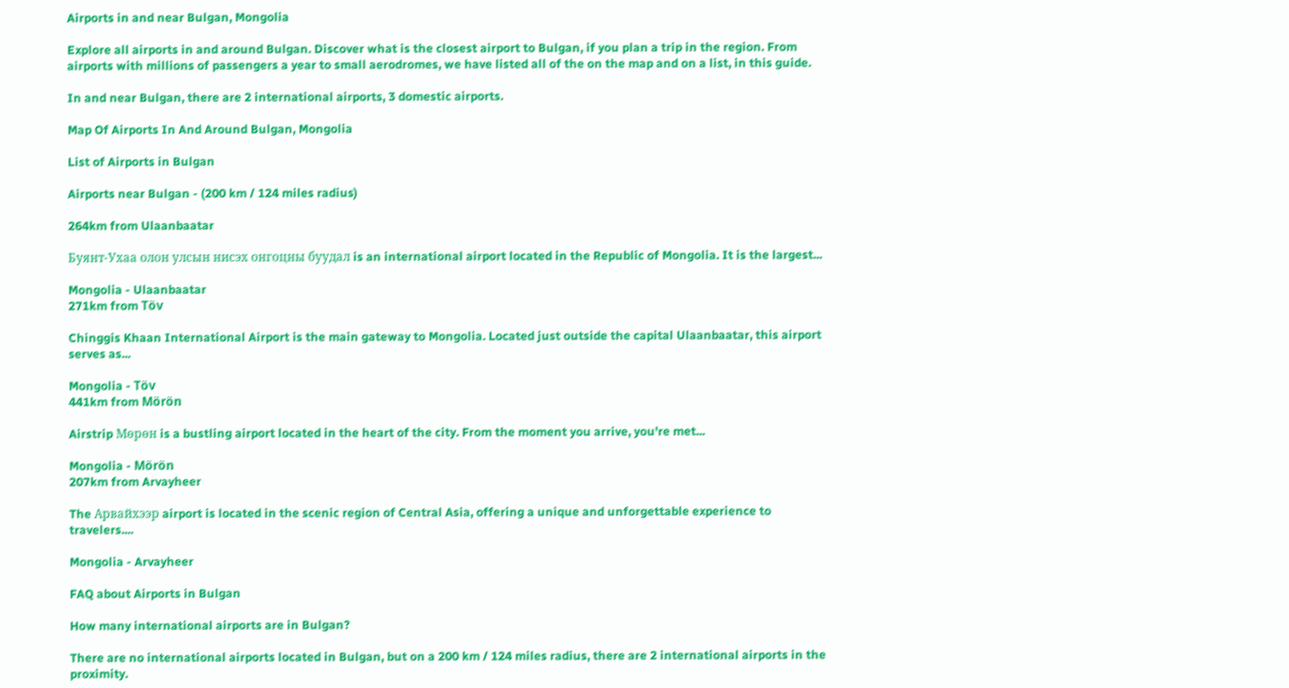Airports in and near Bulgan, Mongolia

Explore all airports in and around Bulgan. Discover what is the closest airport to Bulgan, if you plan a trip in the region. From airports with millions of passengers a year to small aerodromes, we have listed all of the on the map and on a list, in this guide.

In and near Bulgan, there are 2 international airports, 3 domestic airports.

Map Of Airports In And Around Bulgan, Mongolia

List of Airports in Bulgan

Airports near Bulgan - (200 km / 124 miles radius)

264km from Ulaanbaatar

Буянт-Ухаа олон улсын нисэх онгоцны буудал is an international airport located in the Republic of Mongolia. It is the largest...

Mongolia - Ulaanbaatar
271km from Töv

Chinggis Khaan International Airport is the main gateway to Mongolia. Located just outside the capital Ulaanbaatar, this airport serves as...

Mongolia - Töv
441km from Mörön

Airstrip Мөрөн is a bustling airport located in the heart of the city. From the moment you arrive, you're met...

Mongolia - Mörön
207km from Arvayheer

The Арвайхээр airport is located in the scenic region of Central Asia, offering a unique and unforgettable experience to travelers....

Mongolia - Arvayheer

FAQ about Airports in Bulgan

How many international airports are in Bulgan?

There are no international airports located in Bulgan, but on a 200 km / 124 miles radius, there are 2 international airports in the proximity.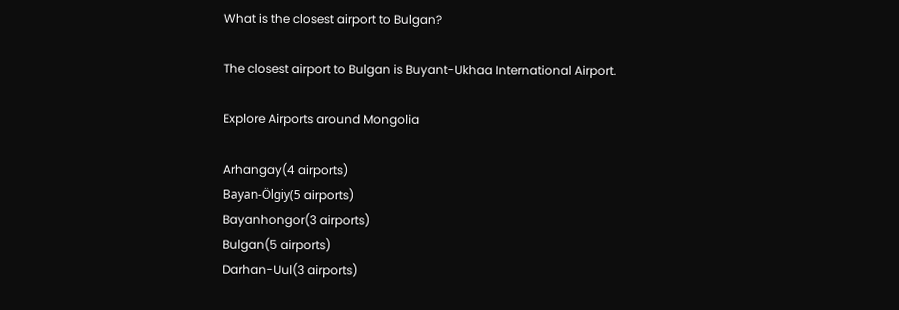What is the closest airport to Bulgan?

The closest airport to Bulgan is Buyant-Ukhaa International Airport.

Explore Airports around Mongolia

Arhangay(4 airports)
Bayan-Ölgiy(5 airports)
Bayanhongor(3 airports)
Bulgan(5 airports)
Darhan-Uul(3 airports)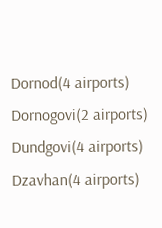Dornod(4 airports)
Dornogovi(2 airports)
Dundgovi(4 airports)
Dzavhan(4 airports)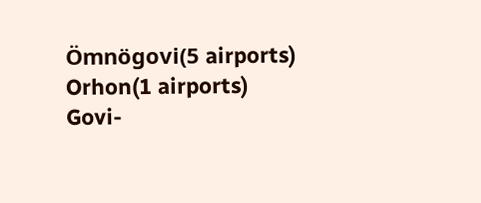Ömnögovi(5 airports)
Orhon(1 airports)
Govi-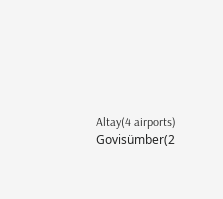Altay(4 airports)
Govisümber(2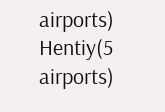airports)
Hentiy(5 airports)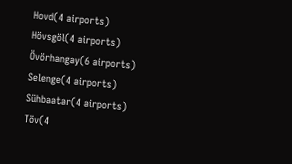Hovd(4 airports)
Hövsgöl(4 airports)
Övörhangay(6 airports)
Selenge(4 airports)
Sühbaatar(4 airports)
Töv(4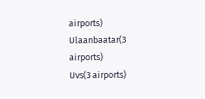airports)
Ulaanbaatar(3 airports)
Uvs(3 airports)